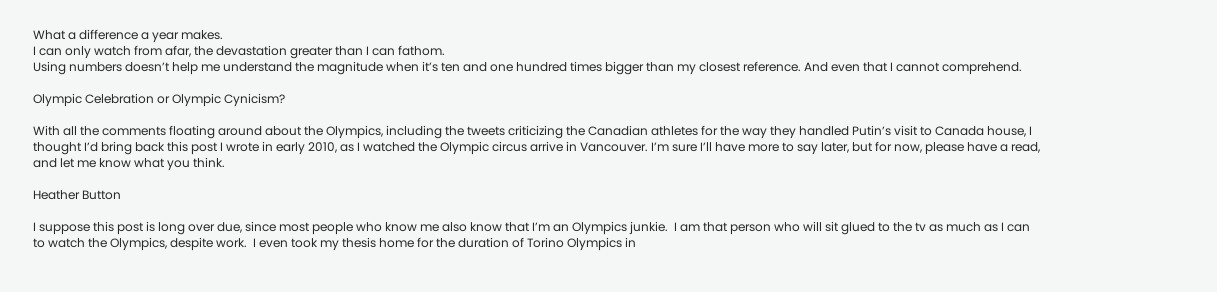What a difference a year makes.
I can only watch from afar, the devastation greater than I can fathom.
Using numbers doesn’t help me understand the magnitude when it’s ten and one hundred times bigger than my closest reference. And even that I cannot comprehend.

Olympic Celebration or Olympic Cynicism?

With all the comments floating around about the Olympics, including the tweets criticizing the Canadian athletes for the way they handled Putin’s visit to Canada house, I thought I’d bring back this post I wrote in early 2010, as I watched the Olympic circus arrive in Vancouver. I’m sure I’ll have more to say later, but for now, please have a read, and let me know what you think.

Heather Button

I suppose this post is long over due, since most people who know me also know that I’m an Olympics junkie.  I am that person who will sit glued to the tv as much as I can to watch the Olympics, despite work.  I even took my thesis home for the duration of Torino Olympics in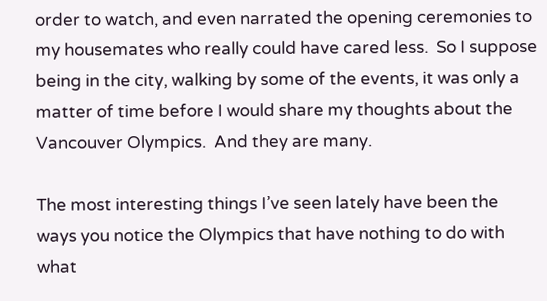order to watch, and even narrated the opening ceremonies to my housemates who really could have cared less.  So I suppose being in the city, walking by some of the events, it was only a matter of time before I would share my thoughts about the Vancouver Olympics.  And they are many.

The most interesting things I’ve seen lately have been the ways you notice the Olympics that have nothing to do with what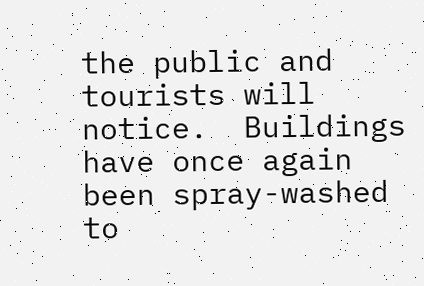the public and tourists will notice.  Buildings have once again been spray-washed to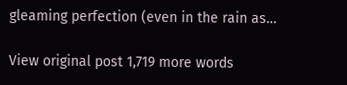gleaming perfection (even in the rain as…

View original post 1,719 more words